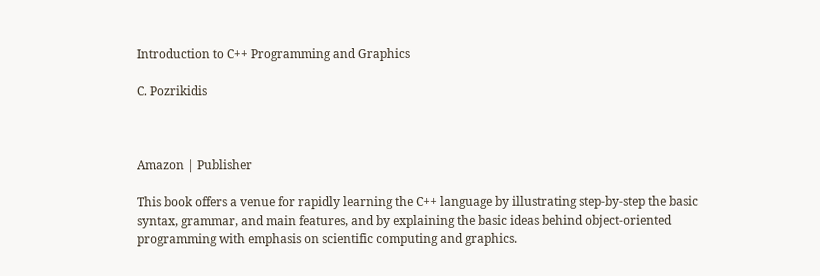Introduction to C++ Programming and Graphics

C. Pozrikidis



Amazon | Publisher

This book offers a venue for rapidly learning the C++ language by illustrating step-by-step the basic syntax, grammar, and main features, and by explaining the basic ideas behind object-oriented programming with emphasis on scientific computing and graphics.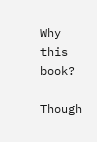Why this book?

Though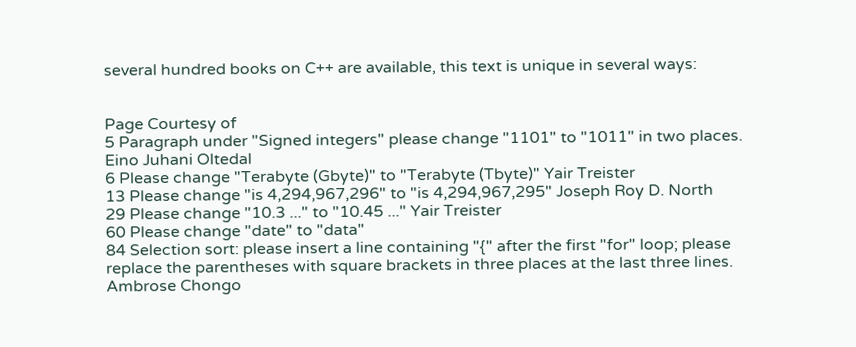several hundred books on C++ are available, this text is unique in several ways:


Page Courtesy of
5 Paragraph under "Signed integers" please change "1101" to "1011" in two places. Eino Juhani Oltedal
6 Please change "Terabyte (Gbyte)" to "Terabyte (Tbyte)" Yair Treister
13 Please change "is 4,294,967,296" to "is 4,294,967,295" Joseph Roy D. North
29 Please change "10.3 ..." to "10.45 ..." Yair Treister
60 Please change "date" to "data"
84 Selection sort: please insert a line containing "{" after the first "for" loop; please replace the parentheses with square brackets in three places at the last three lines. Ambrose Chongo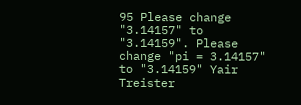95 Please change "3.14157" to "3.14159". Please change "pi = 3.14157" to "3.14159" Yair Treister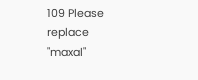109 Please replace "maxal"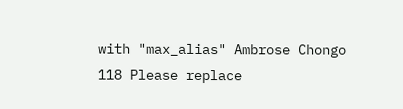with "max_alias" Ambrose Chongo
118 Please replace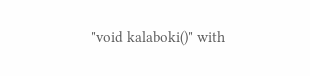"void kalaboki()" with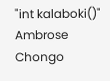"int kalaboki()" Ambrose Chongo